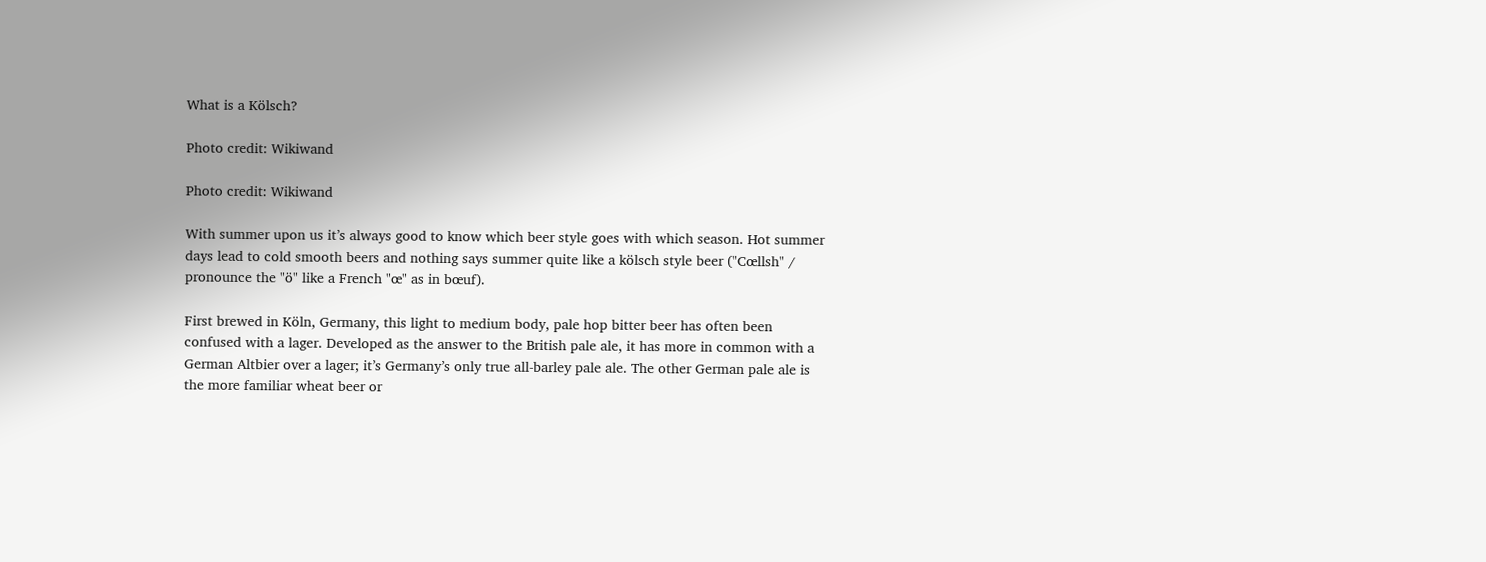What is a Kölsch?

Photo credit: Wikiwand

Photo credit: Wikiwand

With summer upon us it’s always good to know which beer style goes with which season. Hot summer days lead to cold smooth beers and nothing says summer quite like a kölsch style beer ("Cœllsh" / pronounce the "ö" like a French "œ" as in bœuf).

First brewed in Köln, Germany, this light to medium body, pale hop bitter beer has often been confused with a lager. Developed as the answer to the British pale ale, it has more in common with a German Altbier over a lager; it’s Germany’s only true all-barley pale ale. The other German pale ale is the more familiar wheat beer or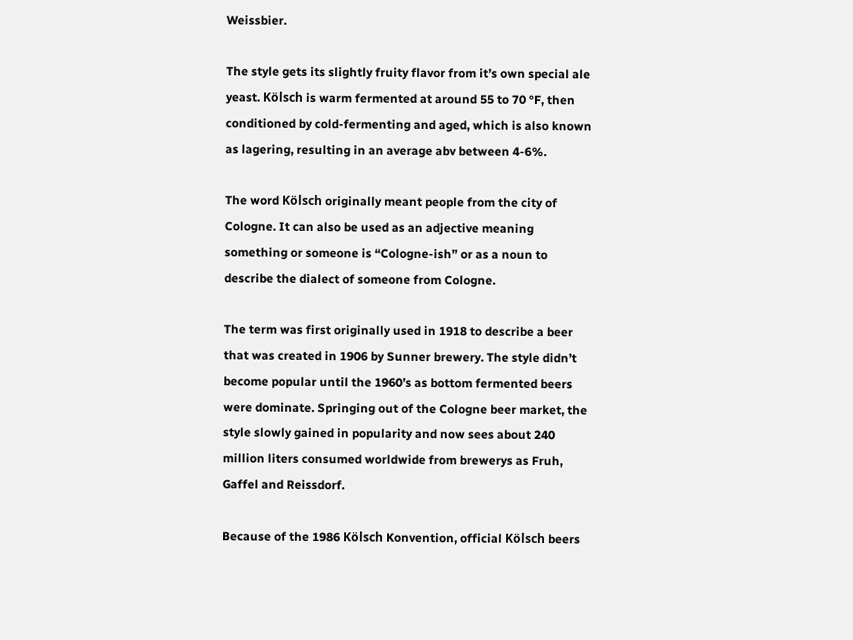Weissbier.

The style gets its slightly fruity flavor from it’s own special ale yeast. Kölsch is warm fermented at around 55 to 70 °F, then conditioned by cold-fermenting and aged, which is also known as lagering, resulting in an average abv between 4-6%.

The word Kölsch originally meant people from the city of Cologne. It can also be used as an adjective meaning something or someone is “Cologne-ish” or as a noun to describe the dialect of someone from Cologne.

The term was first originally used in 1918 to describe a beer that was created in 1906 by Sunner brewery. The style didn’t become popular until the 1960’s as bottom fermented beers were dominate. Springing out of the Cologne beer market, the style slowly gained in popularity and now sees about 240 million liters consumed worldwide from brewerys as Fruh, Gaffel and Reissdorf.

Because of the 1986 Kölsch Konvention, official Kölsch beers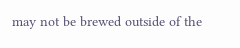may not be brewed outside of the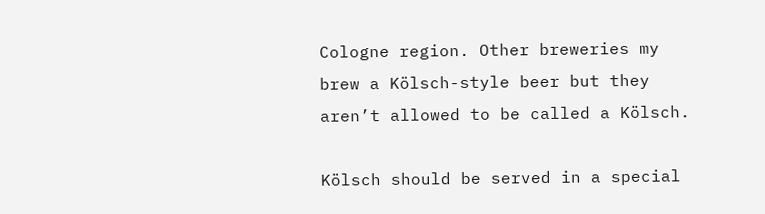Cologne region. Other breweries my brew a Kölsch-style beer but they aren’t allowed to be called a Kölsch.

Kölsch should be served in a special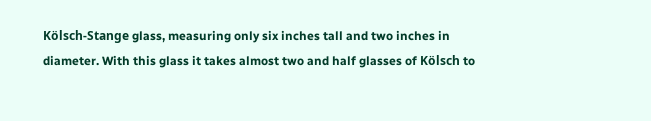Kölsch-Stange glass, measuring only six inches tall and two inches in diameter. With this glass it takes almost two and half glasses of Kölsch to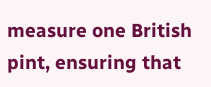measure one British pint, ensuring that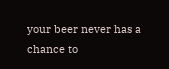your beer never has a chance to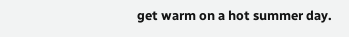get warm on a hot summer day.